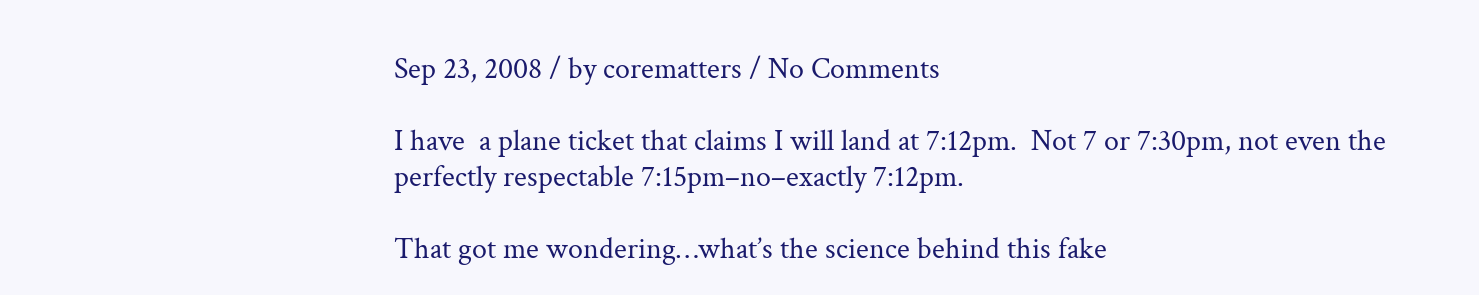Sep 23, 2008 / by corematters / No Comments

I have  a plane ticket that claims I will land at 7:12pm.  Not 7 or 7:30pm, not even the perfectly respectable 7:15pm–no–exactly 7:12pm.

That got me wondering…what’s the science behind this fake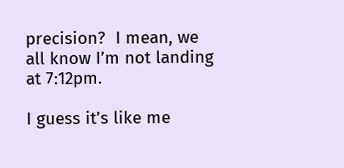precision?  I mean, we all know I’m not landing at 7:12pm.

I guess it’s like me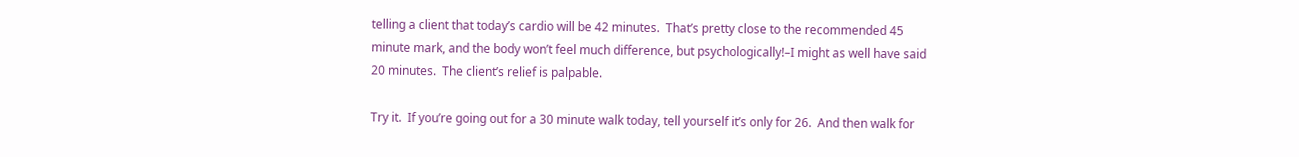telling a client that today’s cardio will be 42 minutes.  That’s pretty close to the recommended 45 minute mark, and the body won’t feel much difference, but psychologically!–I might as well have said 20 minutes.  The client’s relief is palpable.

Try it.  If you’re going out for a 30 minute walk today, tell yourself it’s only for 26.  And then walk for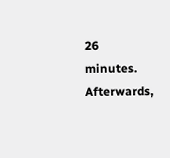26  minutes.   Afterwards,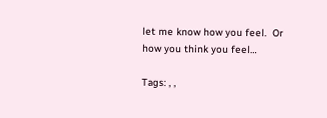let me know how you feel.  Or how you think you feel…

Tags: , ,